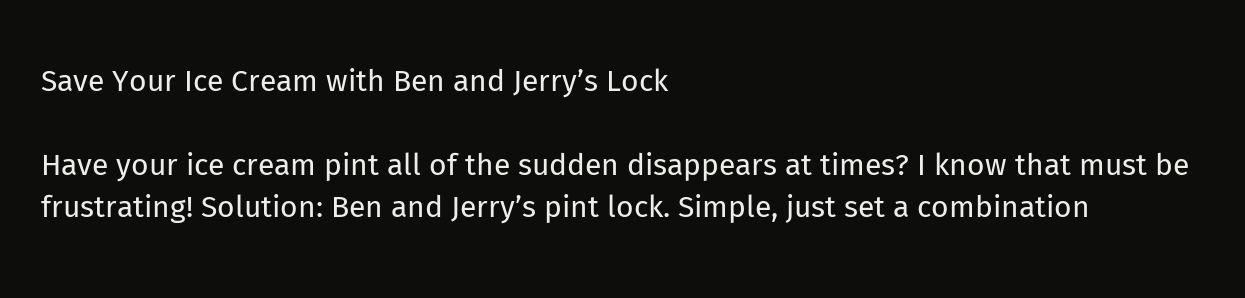Save Your Ice Cream with Ben and Jerry’s Lock

Have your ice cream pint all of the sudden disappears at times? I know that must be frustrating! Solution: Ben and Jerry’s pint lock. Simple, just set a combination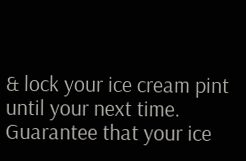& lock your ice cream pint until your next time. Guarantee that your ice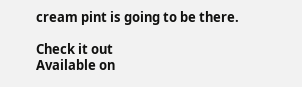cream pint is going to be there.

Check it out
Available on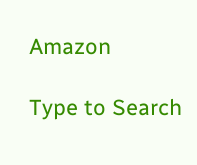Amazon

Type to Search